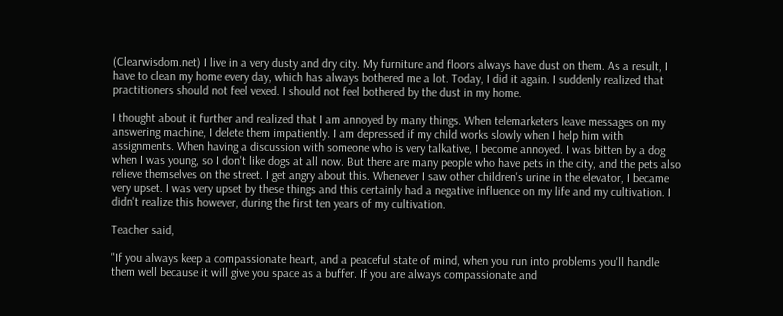(Clearwisdom.net) I live in a very dusty and dry city. My furniture and floors always have dust on them. As a result, I have to clean my home every day, which has always bothered me a lot. Today, I did it again. I suddenly realized that practitioners should not feel vexed. I should not feel bothered by the dust in my home.

I thought about it further and realized that I am annoyed by many things. When telemarketers leave messages on my answering machine, I delete them impatiently. I am depressed if my child works slowly when I help him with assignments. When having a discussion with someone who is very talkative, I become annoyed. I was bitten by a dog when I was young, so I don't like dogs at all now. But there are many people who have pets in the city, and the pets also relieve themselves on the street. I get angry about this. Whenever I saw other children's urine in the elevator, I became very upset. I was very upset by these things and this certainly had a negative influence on my life and my cultivation. I didn't realize this however, during the first ten years of my cultivation.

Teacher said,

"If you always keep a compassionate heart, and a peaceful state of mind, when you run into problems you'll handle them well because it will give you space as a buffer. If you are always compassionate and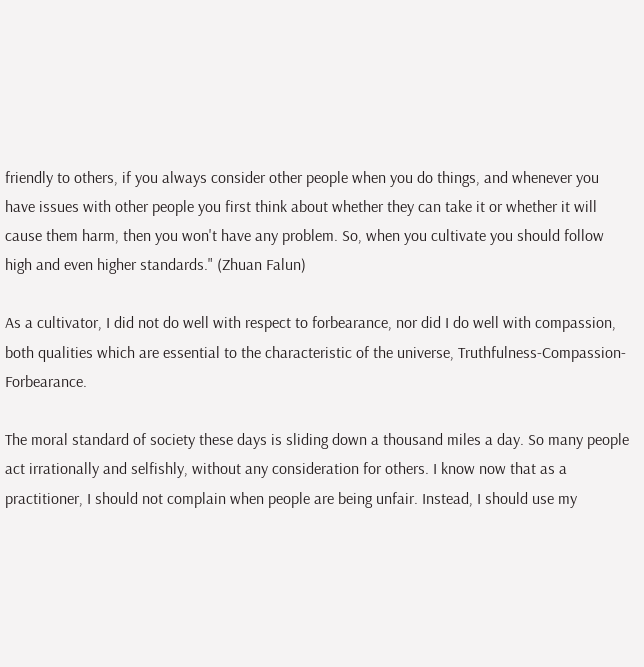friendly to others, if you always consider other people when you do things, and whenever you have issues with other people you first think about whether they can take it or whether it will cause them harm, then you won't have any problem. So, when you cultivate you should follow high and even higher standards." (Zhuan Falun)

As a cultivator, I did not do well with respect to forbearance, nor did I do well with compassion, both qualities which are essential to the characteristic of the universe, Truthfulness-Compassion-Forbearance.

The moral standard of society these days is sliding down a thousand miles a day. So many people act irrationally and selfishly, without any consideration for others. I know now that as a practitioner, I should not complain when people are being unfair. Instead, I should use my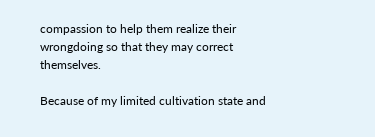compassion to help them realize their wrongdoing so that they may correct themselves.

Because of my limited cultivation state and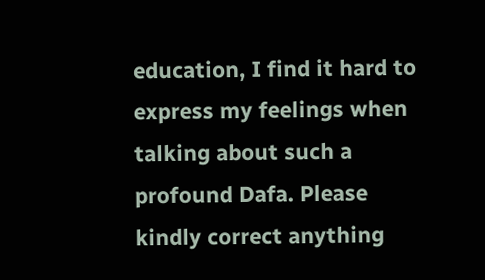education, I find it hard to express my feelings when talking about such a profound Dafa. Please kindly correct anything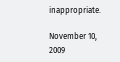inappropriate.

November 10, 2009